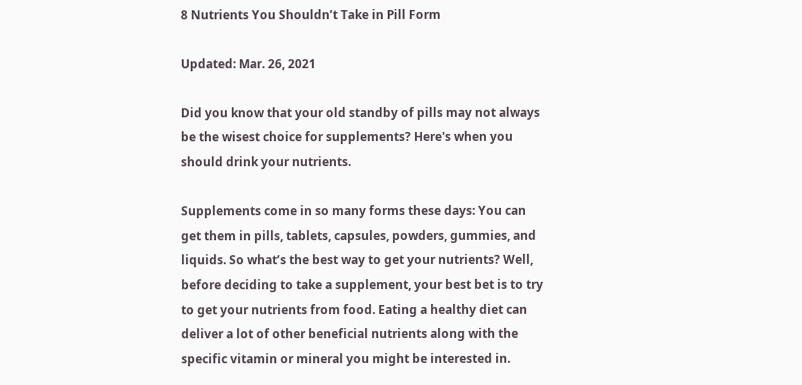8 Nutrients You Shouldn’t Take in Pill Form

Updated: Mar. 26, 2021

Did you know that your old standby of pills may not always be the wisest choice for supplements? Here's when you should drink your nutrients.

Supplements come in so many forms these days: You can get them in pills, tablets, capsules, powders, gummies, and liquids. So what’s the best way to get your nutrients? Well, before deciding to take a supplement, your best bet is to try to get your nutrients from food. Eating a healthy diet can deliver a lot of other beneficial nutrients along with the specific vitamin or mineral you might be interested in.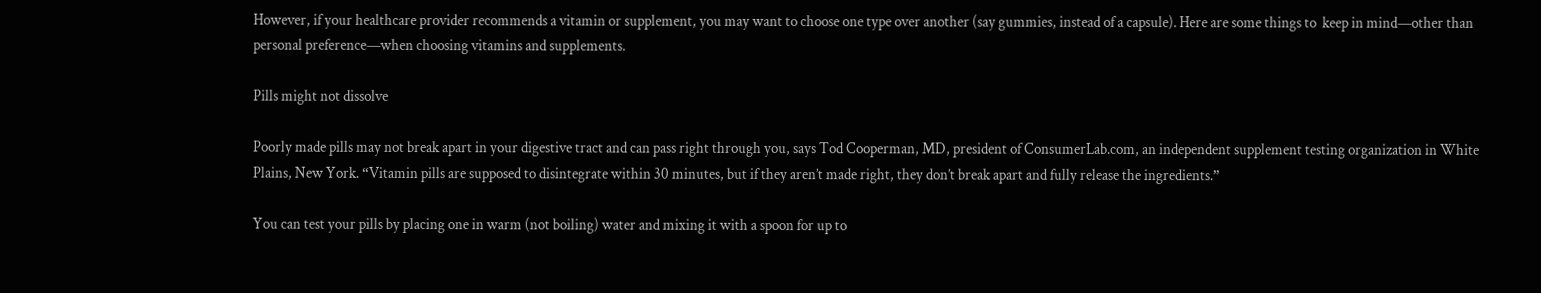However, if your healthcare provider recommends a vitamin or supplement, you may want to choose one type over another (say gummies, instead of a capsule). Here are some things to  keep in mind—other than personal preference—when choosing vitamins and supplements.

Pills might not dissolve

Poorly made pills may not break apart in your digestive tract and can pass right through you, says Tod Cooperman, MD, president of ConsumerLab.com, an independent supplement testing organization in White Plains, New York. “Vitamin pills are supposed to disintegrate within 30 minutes, but if they aren’t made right, they don’t break apart and fully release the ingredients.”

You can test your pills by placing one in warm (not boiling) water and mixing it with a spoon for up to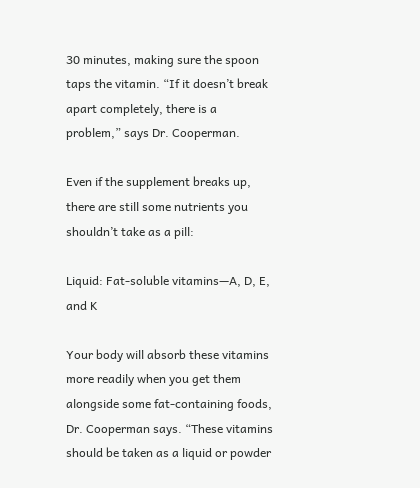30 minutes, making sure the spoon taps the vitamin. “If it doesn’t break apart completely, there is a problem,” says Dr. Cooperman.

Even if the supplement breaks up, there are still some nutrients you shouldn’t take as a pill:

Liquid: Fat-soluble vitamins—A, D, E, and K

Your body will absorb these vitamins more readily when you get them alongside some fat-containing foods, Dr. Cooperman says. “These vitamins should be taken as a liquid or powder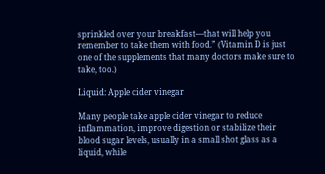sprinkled over your breakfast—that will help you remember to take them with food.” (Vitamin D is just one of the supplements that many doctors make sure to take, too.)

Liquid: Apple cider vinegar

Many people take apple cider vinegar to reduce inflammation, improve digestion or stabilize their blood sugar levels, usually in a small shot glass as a liquid, while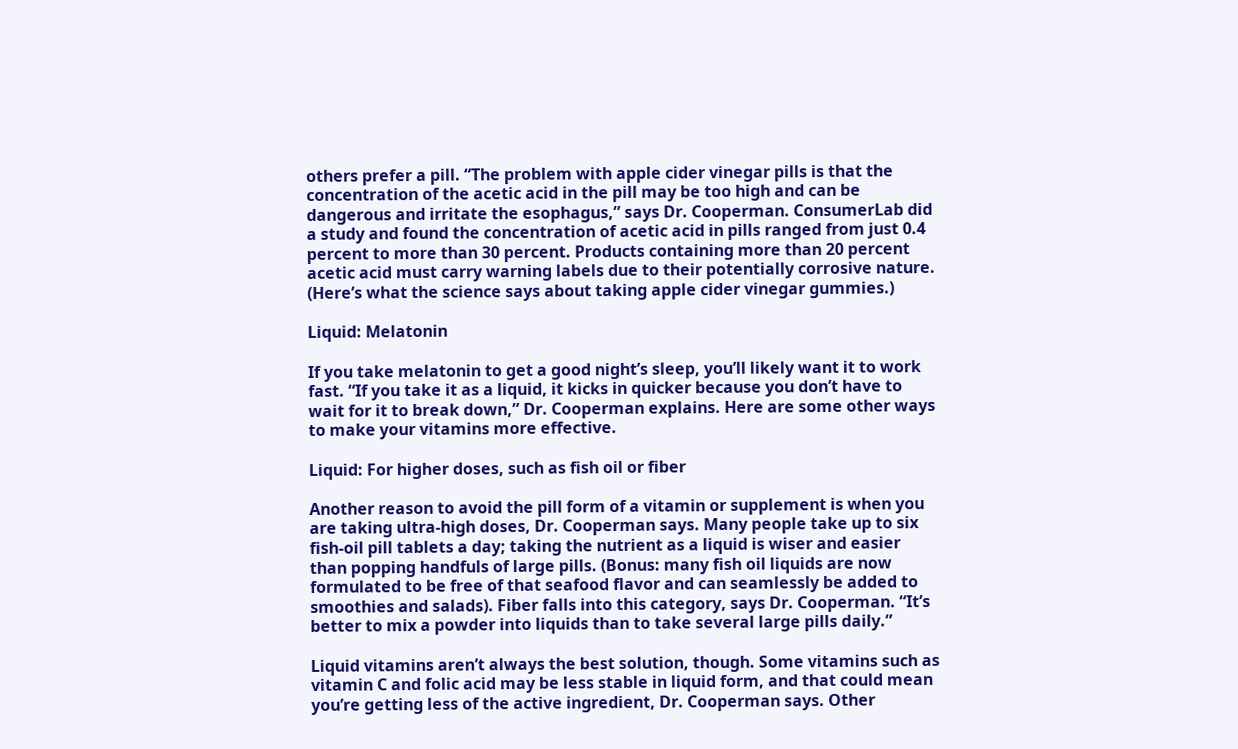others prefer a pill. “The problem with apple cider vinegar pills is that the concentration of the acetic acid in the pill may be too high and can be dangerous and irritate the esophagus,” says Dr. Cooperman. ConsumerLab did a study and found the concentration of acetic acid in pills ranged from just 0.4 percent to more than 30 percent. Products containing more than 20 percent acetic acid must carry warning labels due to their potentially corrosive nature. (Here’s what the science says about taking apple cider vinegar gummies.)

Liquid: Melatonin

If you take melatonin to get a good night’s sleep, you’ll likely want it to work fast. “If you take it as a liquid, it kicks in quicker because you don’t have to wait for it to break down,” Dr. Cooperman explains. Here are some other ways to make your vitamins more effective.

Liquid: For higher doses, such as fish oil or fiber

Another reason to avoid the pill form of a vitamin or supplement is when you are taking ultra-high doses, Dr. Cooperman says. Many people take up to six fish-oil pill tablets a day; taking the nutrient as a liquid is wiser and easier than popping handfuls of large pills. (Bonus: many fish oil liquids are now formulated to be free of that seafood flavor and can seamlessly be added to smoothies and salads). Fiber falls into this category, says Dr. Cooperman. “It’s better to mix a powder into liquids than to take several large pills daily.”

Liquid vitamins aren’t always the best solution, though. Some vitamins such as vitamin C and folic acid may be less stable in liquid form, and that could mean you’re getting less of the active ingredient, Dr. Cooperman says. Other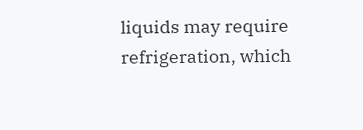liquids may require refrigeration, which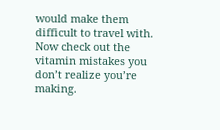would make them difficult to travel with. Now check out the vitamin mistakes you don’t realize you’re making.